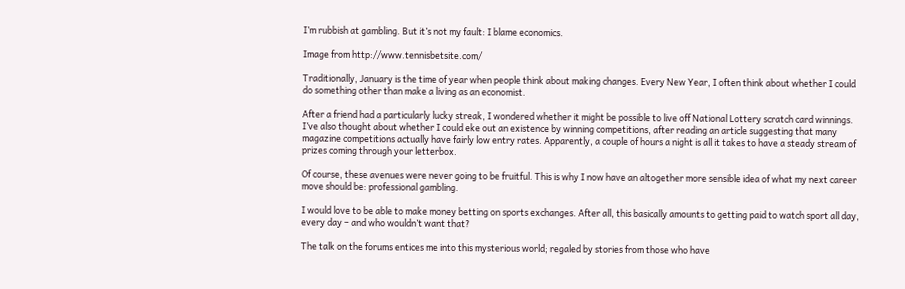I’m rubbish at gambling. But it’s not my fault: I blame economics.

Image from http://www.tennisbetsite.com/

Traditionally, January is the time of year when people think about making changes. Every New Year, I often think about whether I could do something other than make a living as an economist.

After a friend had a particularly lucky streak, I wondered whether it might be possible to live off National Lottery scratch card winnings. I’ve also thought about whether I could eke out an existence by winning competitions, after reading an article suggesting that many magazine competitions actually have fairly low entry rates. Apparently, a couple of hours a night is all it takes to have a steady stream of prizes coming through your letterbox.

Of course, these avenues were never going to be fruitful. This is why I now have an altogether more sensible idea of what my next career move should be: professional gambling.

I would love to be able to make money betting on sports exchanges. After all, this basically amounts to getting paid to watch sport all day, every day – and who wouldn’t want that?

The talk on the forums entices me into this mysterious world; regaled by stories from those who have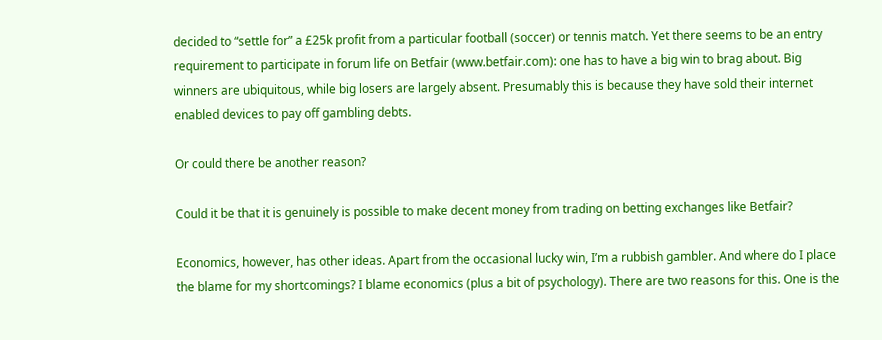decided to “settle for” a £25k profit from a particular football (soccer) or tennis match. Yet there seems to be an entry requirement to participate in forum life on Betfair (www.betfair.com): one has to have a big win to brag about. Big winners are ubiquitous, while big losers are largely absent. Presumably this is because they have sold their internet enabled devices to pay off gambling debts.

Or could there be another reason?

Could it be that it is genuinely is possible to make decent money from trading on betting exchanges like Betfair?

Economics, however, has other ideas. Apart from the occasional lucky win, I’m a rubbish gambler. And where do I place the blame for my shortcomings? I blame economics (plus a bit of psychology). There are two reasons for this. One is the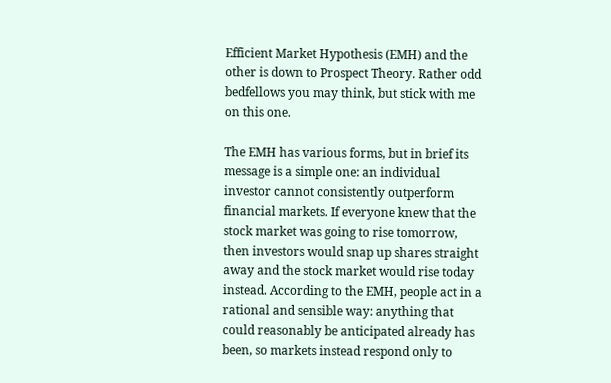Efficient Market Hypothesis (EMH) and the other is down to Prospect Theory. Rather odd bedfellows you may think, but stick with me on this one.

The EMH has various forms, but in brief its message is a simple one: an individual investor cannot consistently outperform financial markets. If everyone knew that the stock market was going to rise tomorrow, then investors would snap up shares straight away and the stock market would rise today instead. According to the EMH, people act in a rational and sensible way: anything that could reasonably be anticipated already has been, so markets instead respond only to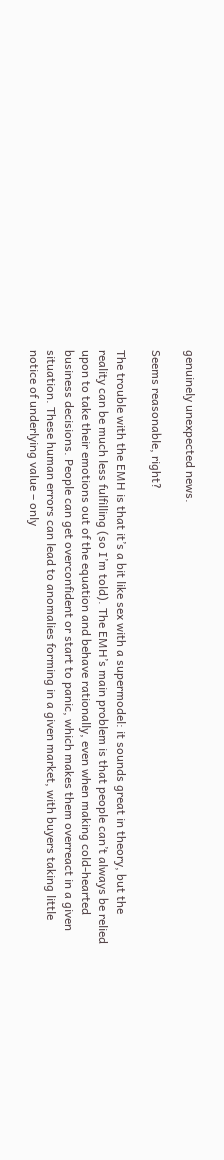genuinely unexpected news.

Seems reasonable, right?

The trouble with the EMH is that it’s a bit like sex with a supermodel: it sounds great in theory, but the reality can be much less fulfilling (so I’m told). The EMH’s main problem is that people can’t always be relied upon to take their emotions out of the equation and behave rationally, even when making cold-hearted business decisions. People can get overconfident or start to panic, which makes them overreact in a given situation. These human errors can lead to anomalies forming in a given market, with buyers taking little notice of underlying value – only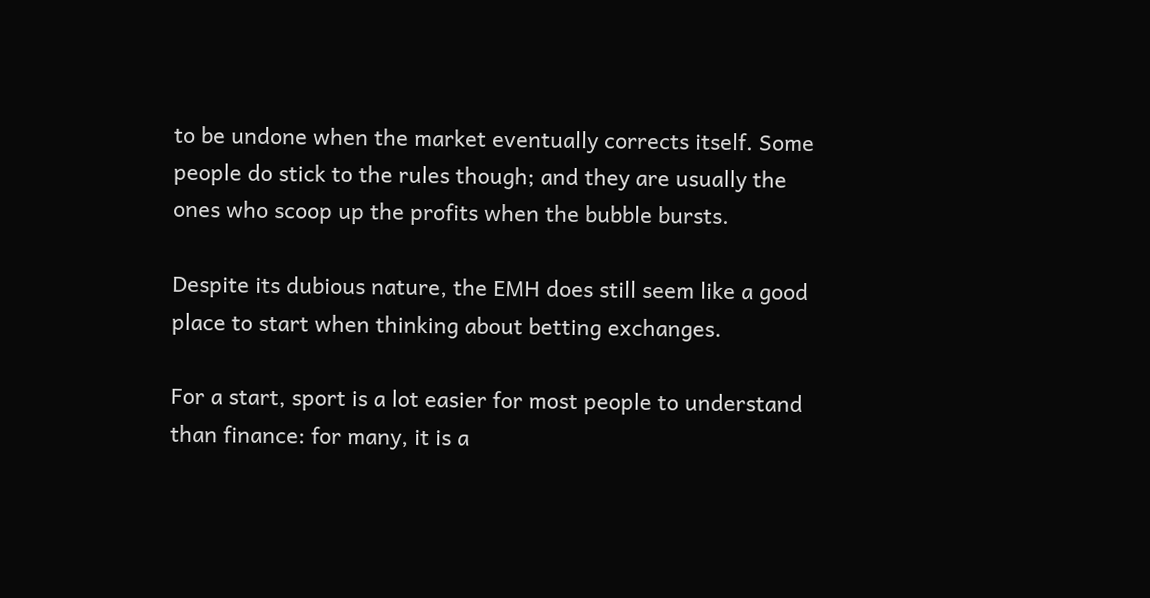to be undone when the market eventually corrects itself. Some people do stick to the rules though; and they are usually the ones who scoop up the profits when the bubble bursts.

Despite its dubious nature, the EMH does still seem like a good place to start when thinking about betting exchanges.

For a start, sport is a lot easier for most people to understand than finance: for many, it is a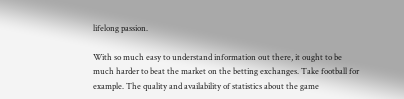lifelong passion.

With so much easy to understand information out there, it ought to be much harder to beat the market on the betting exchanges. Take football for example. The quality and availability of statistics about the game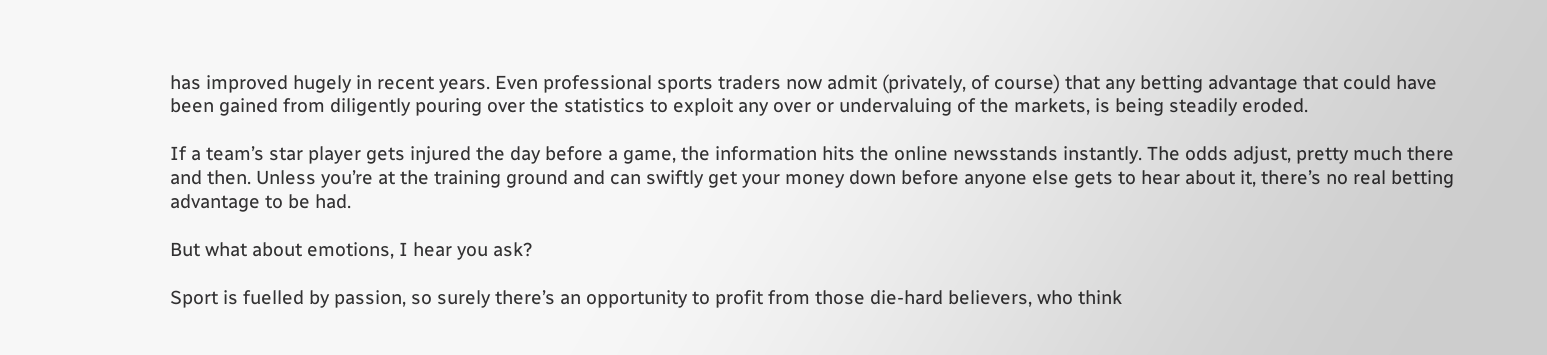has improved hugely in recent years. Even professional sports traders now admit (privately, of course) that any betting advantage that could have been gained from diligently pouring over the statistics to exploit any over or undervaluing of the markets, is being steadily eroded.

If a team’s star player gets injured the day before a game, the information hits the online newsstands instantly. The odds adjust, pretty much there and then. Unless you’re at the training ground and can swiftly get your money down before anyone else gets to hear about it, there’s no real betting advantage to be had.

But what about emotions, I hear you ask?

Sport is fuelled by passion, so surely there’s an opportunity to profit from those die-hard believers, who think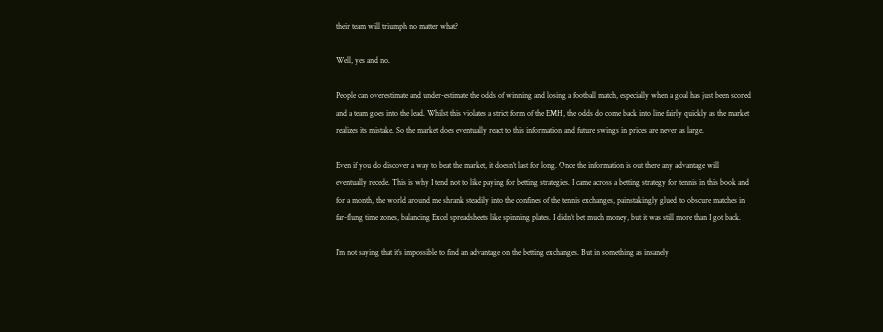their team will triumph no matter what?

Well, yes and no.

People can overestimate and under-estimate the odds of winning and losing a football match, especially when a goal has just been scored and a team goes into the lead. Whilst this violates a strict form of the EMH, the odds do come back into line fairly quickly as the market realizes its mistake. So the market does eventually react to this information and future swings in prices are never as large.

Even if you do discover a way to beat the market, it doesn’t last for long. Once the information is out there any advantage will eventually recede. This is why I tend not to like paying for betting strategies. I came across a betting strategy for tennis in this book and for a month, the world around me shrank steadily into the confines of the tennis exchanges, painstakingly glued to obscure matches in far-flung time zones, balancing Excel spreadsheets like spinning plates. I didn’t bet much money, but it was still more than I got back.

I’m not saying that it’s impossible to find an advantage on the betting exchanges. But in something as insanely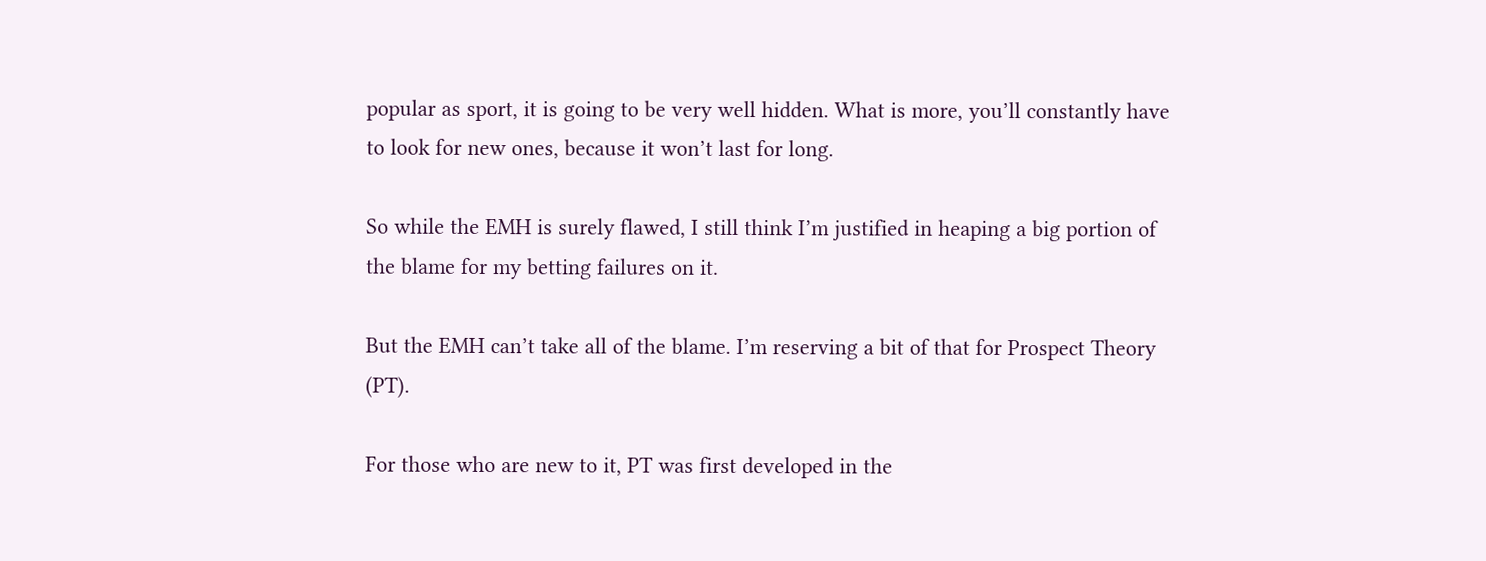popular as sport, it is going to be very well hidden. What is more, you’ll constantly have to look for new ones, because it won’t last for long.

So while the EMH is surely flawed, I still think I’m justified in heaping a big portion of the blame for my betting failures on it.

But the EMH can’t take all of the blame. I’m reserving a bit of that for Prospect Theory (PT).

For those who are new to it, PT was first developed in the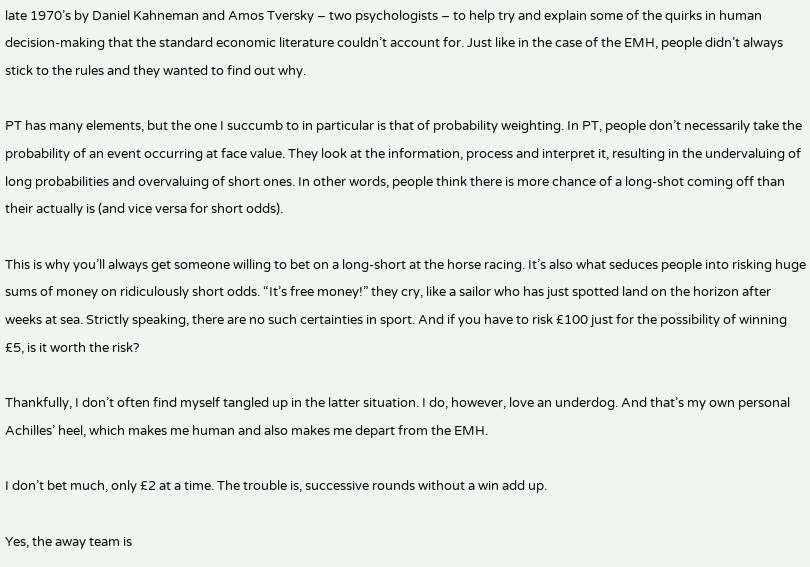late 1970’s by Daniel Kahneman and Amos Tversky – two psychologists – to help try and explain some of the quirks in human decision-making that the standard economic literature couldn’t account for. Just like in the case of the EMH, people didn’t always stick to the rules and they wanted to find out why.

PT has many elements, but the one I succumb to in particular is that of probability weighting. In PT, people don’t necessarily take the probability of an event occurring at face value. They look at the information, process and interpret it, resulting in the undervaluing of long probabilities and overvaluing of short ones. In other words, people think there is more chance of a long-shot coming off than their actually is (and vice versa for short odds).

This is why you’ll always get someone willing to bet on a long-short at the horse racing. It’s also what seduces people into risking huge sums of money on ridiculously short odds. “It’s free money!” they cry, like a sailor who has just spotted land on the horizon after weeks at sea. Strictly speaking, there are no such certainties in sport. And if you have to risk £100 just for the possibility of winning £5, is it worth the risk?

Thankfully, I don’t often find myself tangled up in the latter situation. I do, however, love an underdog. And that’s my own personal Achilles’ heel, which makes me human and also makes me depart from the EMH.

I don’t bet much, only £2 at a time. The trouble is, successive rounds without a win add up.

Yes, the away team is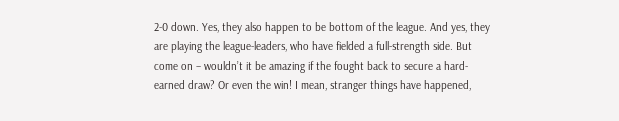2-0 down. Yes, they also happen to be bottom of the league. And yes, they are playing the league-leaders, who have fielded a full-strength side. But come on – wouldn’t it be amazing if the fought back to secure a hard-earned draw? Or even the win! I mean, stranger things have happened,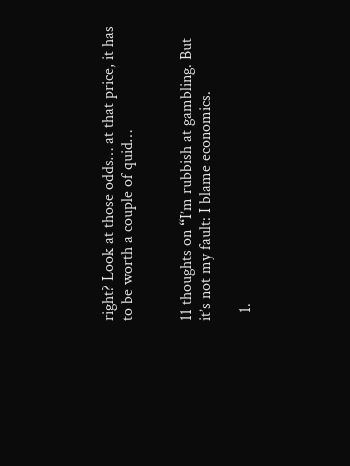right? Look at those odds… at that price, it has to be worth a couple of quid…


11 thoughts on “I’m rubbish at gambling. But it’s not my fault: I blame economics.

  1.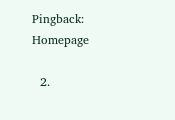Pingback: Homepage

  2.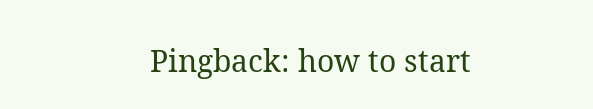Pingback: how to start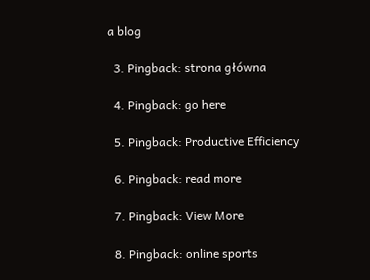a blog

  3. Pingback: strona główna

  4. Pingback: go here

  5. Pingback: Productive Efficiency

  6. Pingback: read more

  7. Pingback: View More

  8. Pingback: online sports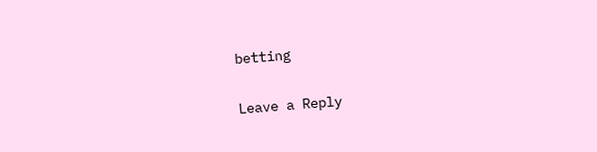betting

Leave a Reply